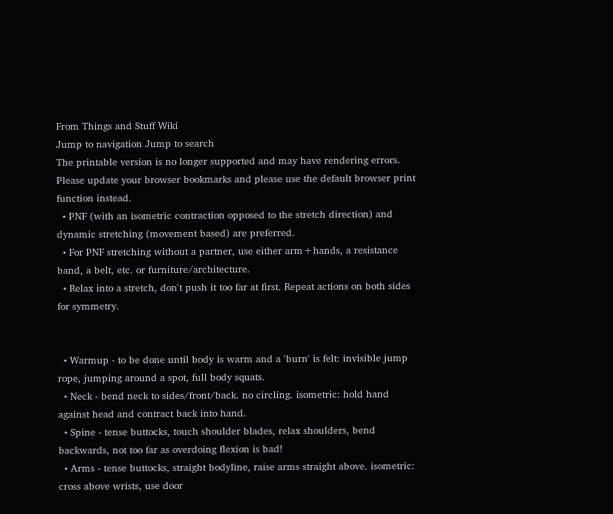From Things and Stuff Wiki
Jump to navigation Jump to search
The printable version is no longer supported and may have rendering errors. Please update your browser bookmarks and please use the default browser print function instead.
  • PNF (with an isometric contraction opposed to the stretch direction) and dynamic stretching (movement based) are preferred.
  • For PNF stretching without a partner, use either arm+hands, a resistance band, a belt, etc. or furniture/architecture.
  • Relax into a stretch, don't push it too far at first. Repeat actions on both sides for symmetry.


  • Warmup - to be done until body is warm and a 'burn' is felt: invisible jump rope, jumping around a spot, full body squats.
  • Neck - bend neck to sides/front/back. no circling. isometric: hold hand against head and contract back into hand.
  • Spine - tense buttocks, touch shoulder blades, relax shoulders, bend backwards, not too far as overdoing flexion is bad!
  • Arms - tense buttocks, straight bodyline, raise arms straight above. isometric: cross above wrists, use door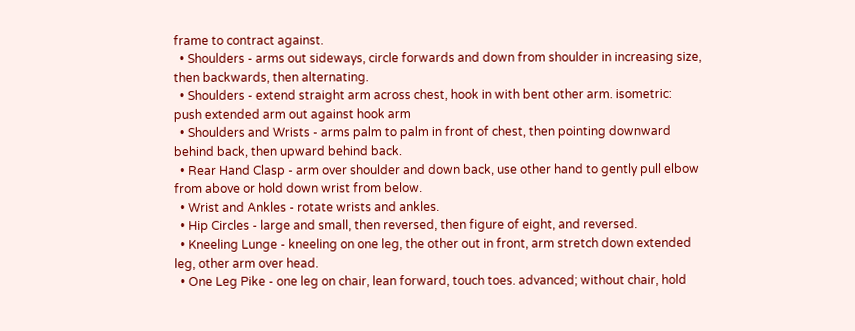frame to contract against.
  • Shoulders - arms out sideways, circle forwards and down from shoulder in increasing size, then backwards, then alternating.
  • Shoulders - extend straight arm across chest, hook in with bent other arm. isometric: push extended arm out against hook arm
  • Shoulders and Wrists - arms palm to palm in front of chest, then pointing downward behind back, then upward behind back.
  • Rear Hand Clasp - arm over shoulder and down back, use other hand to gently pull elbow from above or hold down wrist from below.
  • Wrist and Ankles - rotate wrists and ankles.
  • Hip Circles - large and small, then reversed, then figure of eight, and reversed.
  • Kneeling Lunge - kneeling on one leg, the other out in front, arm stretch down extended leg, other arm over head.
  • One Leg Pike - one leg on chair, lean forward, touch toes. advanced; without chair, hold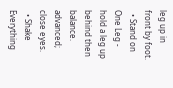leg up in front by foot.
  • Stand on One Leg - hold a leg up behind then balance. advanced; close eyes.
  • Shake Everything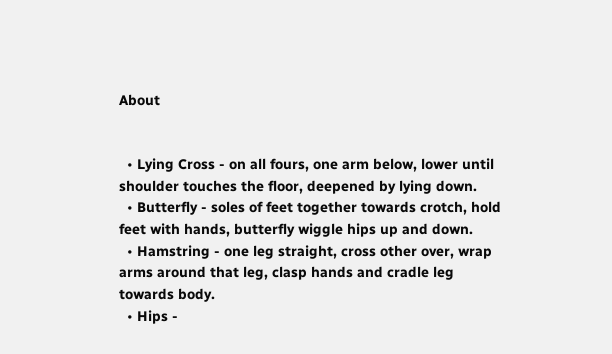About


  • Lying Cross - on all fours, one arm below, lower until shoulder touches the floor, deepened by lying down.
  • Butterfly - soles of feet together towards crotch, hold feet with hands, butterfly wiggle hips up and down.
  • Hamstring - one leg straight, cross other over, wrap arms around that leg, clasp hands and cradle leg towards body.
  • Hips -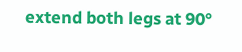extend both legs at 90°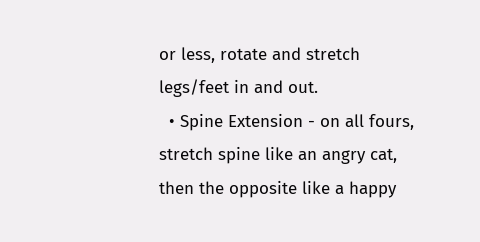or less, rotate and stretch legs/feet in and out.
  • Spine Extension - on all fours, stretch spine like an angry cat, then the opposite like a happy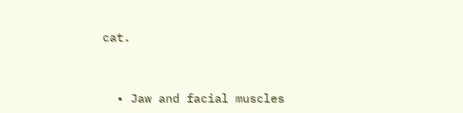cat.


  • Jaw and facial muscles